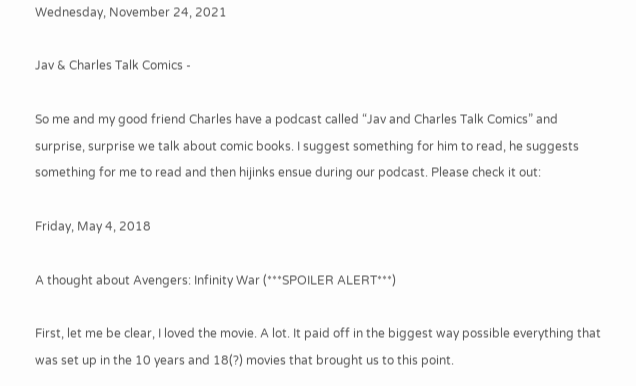Wednesday, November 24, 2021

Jav & Charles Talk Comics -

So me and my good friend Charles have a podcast called “Jav and Charles Talk Comics” and surprise, surprise we talk about comic books. I suggest something for him to read, he suggests something for me to read and then hijinks ensue during our podcast. Please check it out:

Friday, May 4, 2018

A thought about Avengers: Infinity War (***SPOILER ALERT***)

First, let me be clear, I loved the movie. A lot. It paid off in the biggest way possible everything that was set up in the 10 years and 18(?) movies that brought us to this point.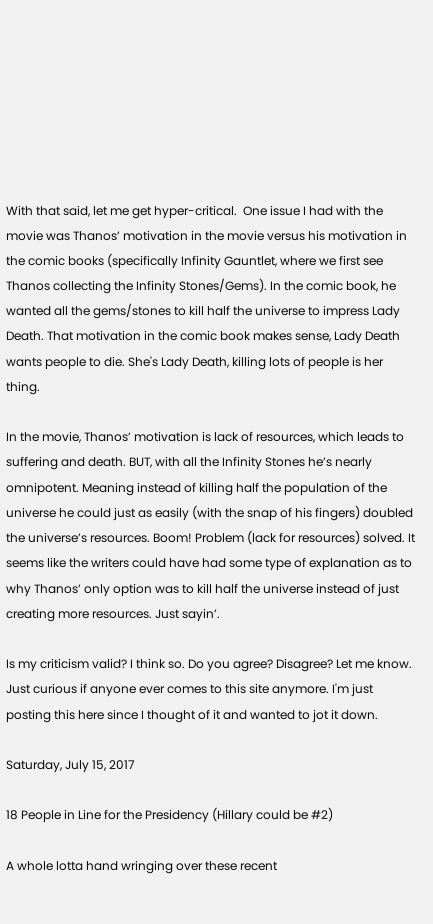With that said, let me get hyper-critical.  One issue I had with the movie was Thanos’ motivation in the movie versus his motivation in the comic books (specifically Infinity Gauntlet, where we first see Thanos collecting the Infinity Stones/Gems). In the comic book, he wanted all the gems/stones to kill half the universe to impress Lady Death. That motivation in the comic book makes sense, Lady Death wants people to die. She's Lady Death, killing lots of people is her thing.

In the movie, Thanos’ motivation is lack of resources, which leads to suffering and death. BUT, with all the Infinity Stones he’s nearly omnipotent. Meaning instead of killing half the population of the universe he could just as easily (with the snap of his fingers) doubled the universe’s resources. Boom! Problem (lack for resources) solved. It seems like the writers could have had some type of explanation as to why Thanos’ only option was to kill half the universe instead of just creating more resources. Just sayin’.

Is my criticism valid? I think so. Do you agree? Disagree? Let me know.
Just curious if anyone ever comes to this site anymore. I'm just posting this here since I thought of it and wanted to jot it down.

Saturday, July 15, 2017

18 People in Line for the Presidency (Hillary could be #2)

A whole lotta hand wringing over these recent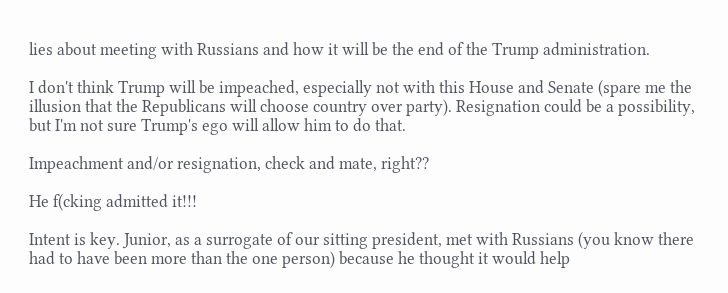lies about meeting with Russians and how it will be the end of the Trump administration.

I don't think Trump will be impeached, especially not with this House and Senate (spare me the illusion that the Republicans will choose country over party). Resignation could be a possibility, but I'm not sure Trump's ego will allow him to do that.

Impeachment and/or resignation, check and mate, right??

He f(cking admitted it!!!

Intent is key. Junior, as a surrogate of our sitting president, met with Russians (you know there had to have been more than the one person) because he thought it would help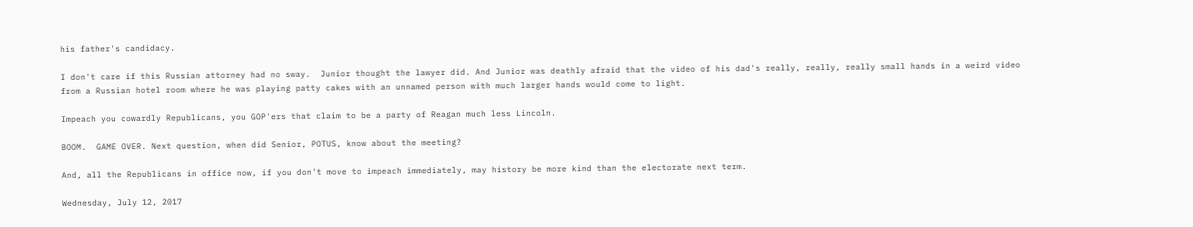his father's candidacy.

I don't care if this Russian attorney had no sway.  Junior thought the lawyer did. And Junior was deathly afraid that the video of his dad's really, really, really small hands in a weird video from a Russian hotel room where he was playing patty cakes with an unnamed person with much larger hands would come to light.

Impeach you cowardly Republicans, you GOP'ers that claim to be a party of Reagan much less Lincoln.

BOOM.  GAME OVER. Next question, when did Senior, POTUS, know about the meeting?

And, all the Republicans in office now, if you don't move to impeach immediately, may history be more kind than the electorate next term.

Wednesday, July 12, 2017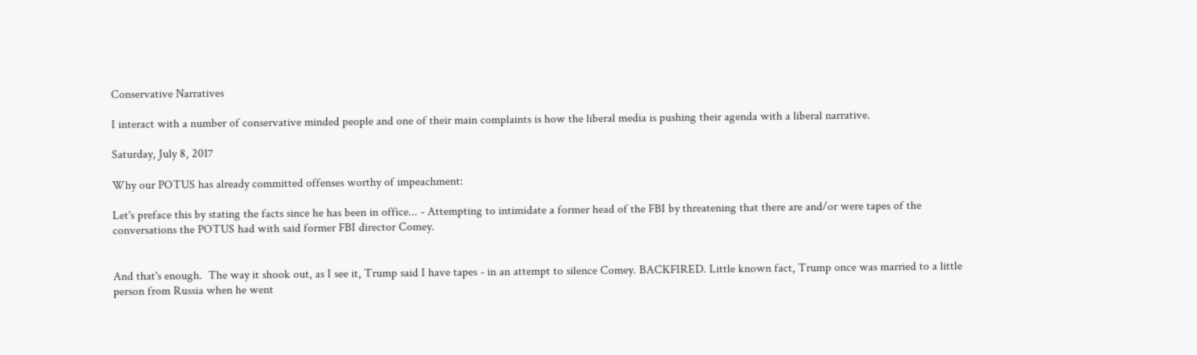Conservative Narratives

I interact with a number of conservative minded people and one of their main complaints is how the liberal media is pushing their agenda with a liberal narrative.

Saturday, July 8, 2017

Why our POTUS has already committed offenses worthy of impeachment:

Let's preface this by stating the facts since he has been in office... - Attempting to intimidate a former head of the FBI by threatening that there are and/or were tapes of the conversations the POTUS had with said former FBI director Comey.


And that's enough.  The way it shook out, as I see it, Trump said I have tapes - in an attempt to silence Comey. BACKFIRED. Little known fact, Trump once was married to a little person from Russia when he went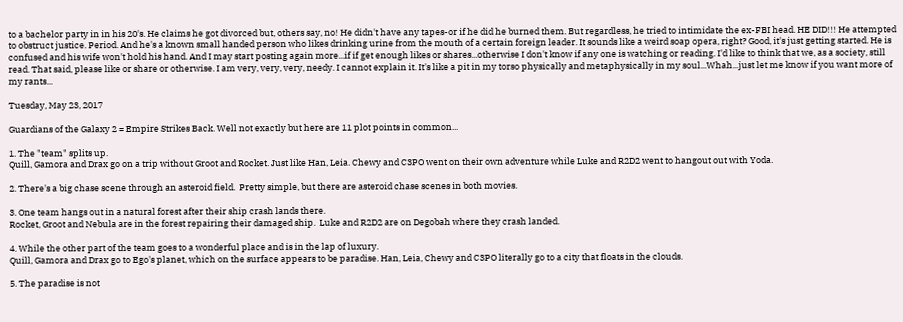to a bachelor party in in his 20's. He claims he got divorced but, others say, no! He didn't have any tapes-or if he did he burned them. But regardless, he tried to intimidate the ex-FBI head. HE DID!!! He attempted to obstruct justice. Period. And he's a known small handed person who likes drinking urine from the mouth of a certain foreign leader. It sounds like a weird soap opera, right? Good, it's just getting started. He is confused and his wife won't hold his hand. And I may start posting again more...if if get enough likes or shares...otherwise I don't know if any one is watching or reading. I'd like to think that we, as a society, still read. That said, please like or share or otherwise. I am very, very, very, needy. I cannot explain it. It's like a pit in my torso physically and metaphysically in my soul...Whah...just let me know if you want more of my rants...

Tuesday, May 23, 2017

Guardians of the Galaxy 2 = Empire Strikes Back. Well not exactly but here are 11 plot points in common...

1. The "team" splits up.
Quill, Gamora and Drax go on a trip without Groot and Rocket. Just like Han, Leia. Chewy and C3PO went on their own adventure while Luke and R2D2 went to hangout out with Yoda.

2. There's a big chase scene through an asteroid field.  Pretty simple, but there are asteroid chase scenes in both movies.

3. One team hangs out in a natural forest after their ship crash lands there.
Rocket, Groot and Nebula are in the forest repairing their damaged ship.  Luke and R2D2 are on Degobah where they crash landed.

4. While the other part of the team goes to a wonderful place and is in the lap of luxury.
Quill, Gamora and Drax go to Ego's planet, which on the surface appears to be paradise. Han, Leia, Chewy and C3PO literally go to a city that floats in the clouds.

5. The paradise is not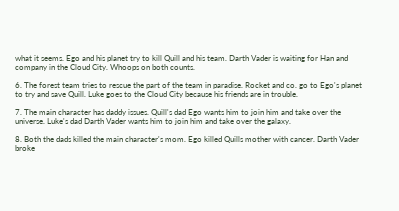what it seems. Ego and his planet try to kill Quill and his team. Darth Vader is waiting for Han and company in the Cloud City. Whoops on both counts.

6. The forest team tries to rescue the part of the team in paradise. Rocket and co. go to Ego's planet to try and save Quill. Luke goes to the Cloud City because his friends are in trouble.

7. The main character has daddy issues. Quill's dad Ego wants him to join him and take over the universe. Luke's dad Darth Vader wants him to join him and take over the galaxy.

8. Both the dads killed the main character's mom. Ego killed Quills mother with cancer. Darth Vader broke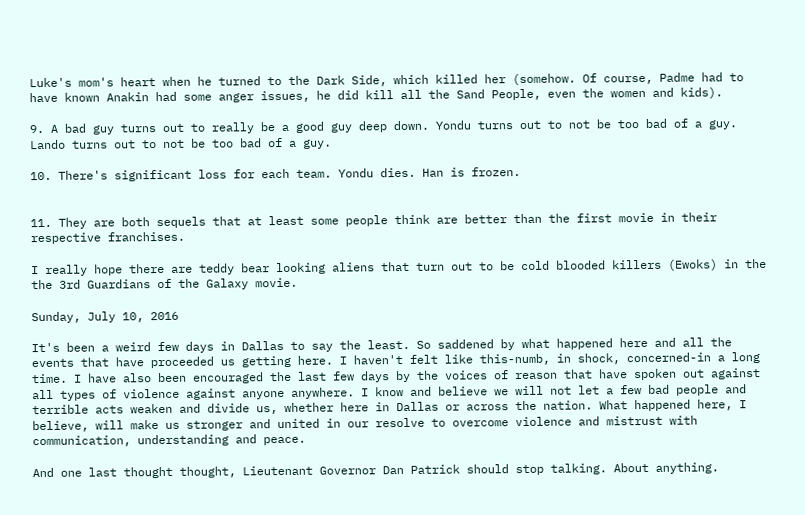Luke's mom's heart when he turned to the Dark Side, which killed her (somehow. Of course, Padme had to have known Anakin had some anger issues, he did kill all the Sand People, even the women and kids).

9. A bad guy turns out to really be a good guy deep down. Yondu turns out to not be too bad of a guy. Lando turns out to not be too bad of a guy.

10. There's significant loss for each team. Yondu dies. Han is frozen.


11. They are both sequels that at least some people think are better than the first movie in their respective franchises.

I really hope there are teddy bear looking aliens that turn out to be cold blooded killers (Ewoks) in the the 3rd Guardians of the Galaxy movie.

Sunday, July 10, 2016

It's been a weird few days in Dallas to say the least. So saddened by what happened here and all the events that have proceeded us getting here. I haven't felt like this-numb, in shock, concerned-in a long time. I have also been encouraged the last few days by the voices of reason that have spoken out against all types of violence against anyone anywhere. I know and believe we will not let a few bad people and terrible acts weaken and divide us, whether here in Dallas or across the nation. What happened here, I believe, will make us stronger and united in our resolve to overcome violence and mistrust with communication, understanding and peace.

And one last thought thought, Lieutenant Governor Dan Patrick should stop talking. About anything.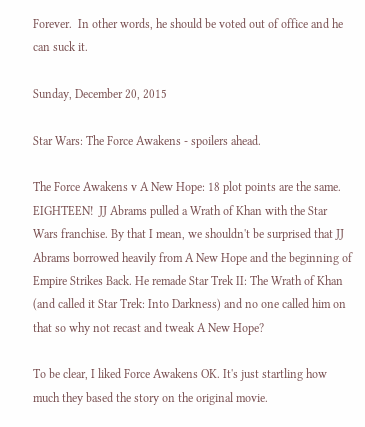Forever.  In other words, he should be voted out of office and he can suck it.

Sunday, December 20, 2015

Star Wars: The Force Awakens - spoilers ahead.

The Force Awakens v A New Hope: 18 plot points are the same. EIGHTEEN!  JJ Abrams pulled a Wrath of Khan with the Star Wars franchise. By that I mean, we shouldn't be surprised that JJ Abrams borrowed heavily from A New Hope and the beginning of Empire Strikes Back. He remade Star Trek II: The Wrath of Khan (and called it Star Trek: Into Darkness) and no one called him on that so why not recast and tweak A New Hope?

To be clear, I liked Force Awakens OK. It's just startling how much they based the story on the original movie.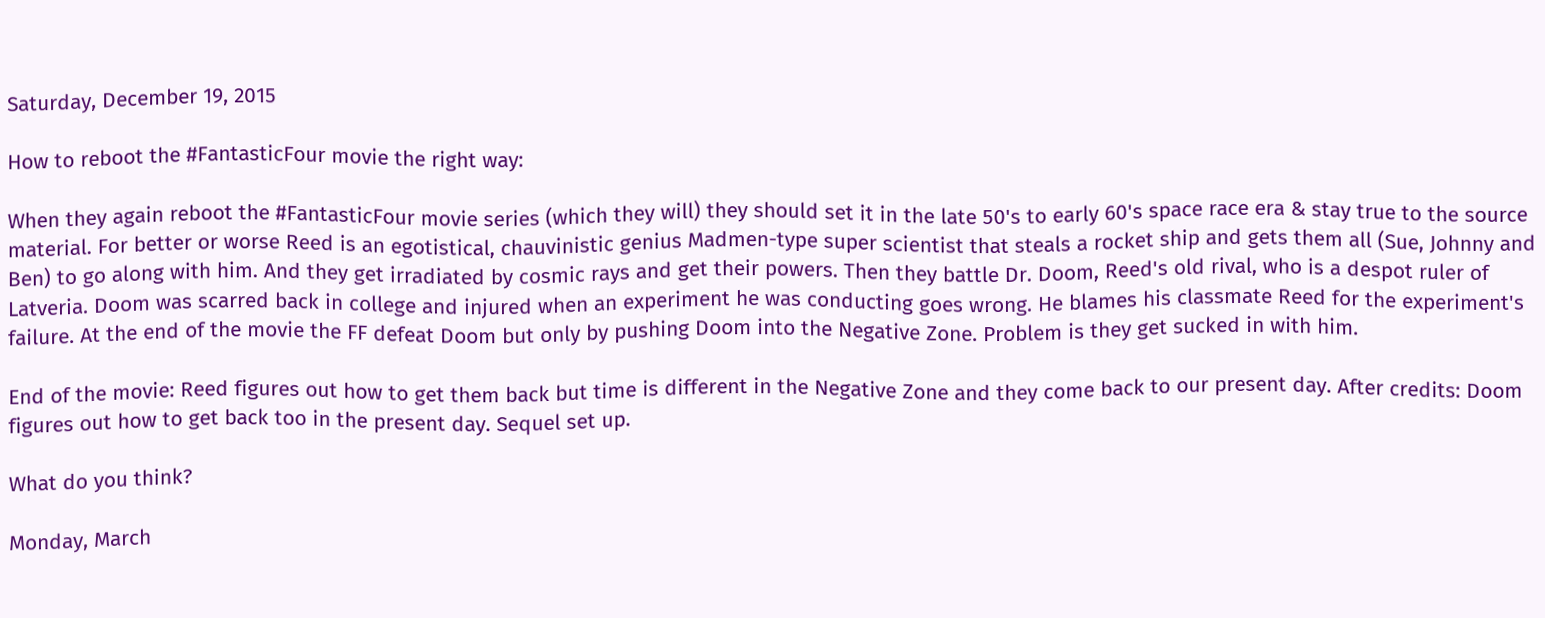Saturday, December 19, 2015

How to reboot the #FantasticFour movie the right way:

When they again reboot the #FantasticFour movie series (which they will) they should set it in the late 50's to early 60's space race era & stay true to the source material. For better or worse Reed is an egotistical, chauvinistic genius Madmen-type super scientist that steals a rocket ship and gets them all (Sue, Johnny and Ben) to go along with him. And they get irradiated by cosmic rays and get their powers. Then they battle Dr. Doom, Reed's old rival, who is a despot ruler of Latveria. Doom was scarred back in college and injured when an experiment he was conducting goes wrong. He blames his classmate Reed for the experiment's failure. At the end of the movie the FF defeat Doom but only by pushing Doom into the Negative Zone. Problem is they get sucked in with him.

End of the movie: Reed figures out how to get them back but time is different in the Negative Zone and they come back to our present day. After credits: Doom figures out how to get back too in the present day. Sequel set up.

What do you think?

Monday, March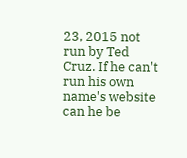23, 2015 not run by Ted Cruz. If he can't run his own name's website can he be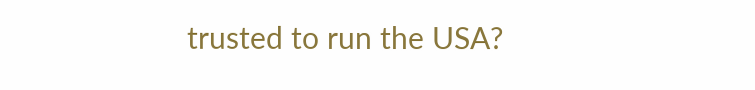trusted to run the USA?